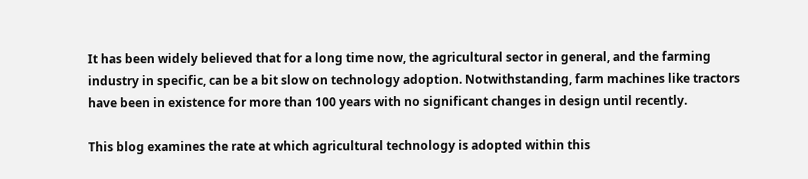It has been widely believed that for a long time now, the agricultural sector in general, and the farming industry in specific, can be a bit slow on technology adoption. Notwithstanding, farm machines like tractors have been in existence for more than 100 years with no significant changes in design until recently.

This blog examines the rate at which agricultural technology is adopted within this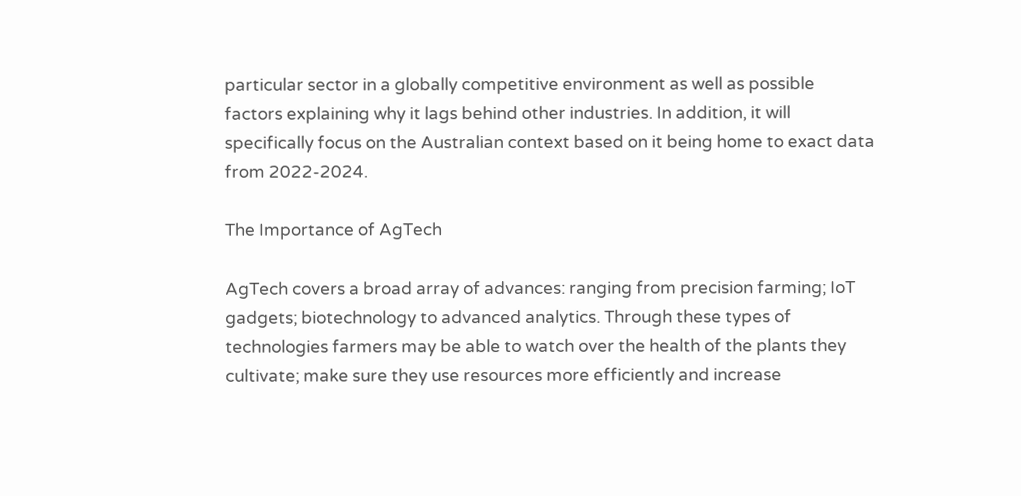particular sector in a globally competitive environment as well as possible factors explaining why it lags behind other industries. In addition, it will specifically focus on the Australian context based on it being home to exact data from 2022-2024.

The Importance of AgTech

AgTech covers a broad array of advances: ranging from precision farming; IoT gadgets; biotechnology to advanced analytics. Through these types of technologies farmers may be able to watch over the health of the plants they cultivate; make sure they use resources more efficiently and increase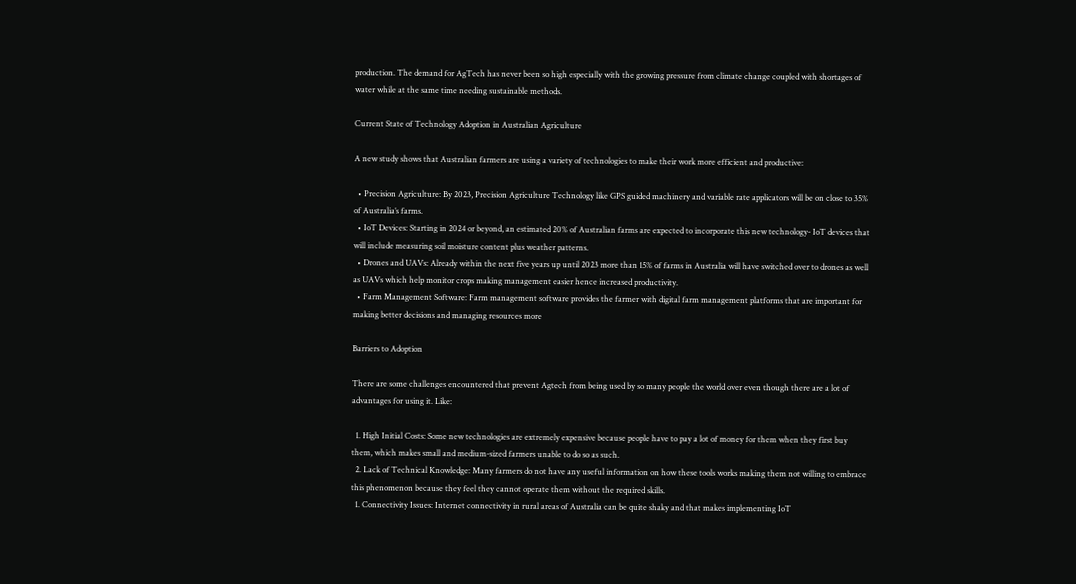production. The demand for AgTech has never been so high especially with the growing pressure from climate change coupled with shortages of water while at the same time needing sustainable methods.

Current State of Technology Adoption in Australian Agriculture

A new study shows that Australian farmers are using a variety of technologies to make their work more efficient and productive:

  • Precision Agriculture: By 2023, Precision Agriculture Technology like GPS guided machinery and variable rate applicators will be on close to 35% of Australia’s farms.
  • IoT Devices: Starting in 2024 or beyond, an estimated 20% of Australian farms are expected to incorporate this new technology- IoT devices that will include measuring soil moisture content plus weather patterns.
  • Drones and UAVs: Already within the next five years up until 2023 more than 15% of farms in Australia will have switched over to drones as well as UAVs which help monitor crops making management easier hence increased productivity.
  • Farm Management Software: Farm management software provides the farmer with digital farm management platforms that are important for making better decisions and managing resources more

Barriers to Adoption

There are some challenges encountered that prevent Agtech from being used by so many people the world over even though there are a lot of advantages for using it. Like:

  1. High Initial Costs: Some new technologies are extremely expensive because people have to pay a lot of money for them when they first buy them, which makes small and medium-sized farmers unable to do so as such.
  2. Lack of Technical Knowledge: Many farmers do not have any useful information on how these tools works making them not willing to embrace this phenomenon because they feel they cannot operate them without the required skills.
  1. Connectivity Issues: Internet connectivity in rural areas of Australia can be quite shaky and that makes implementing IoT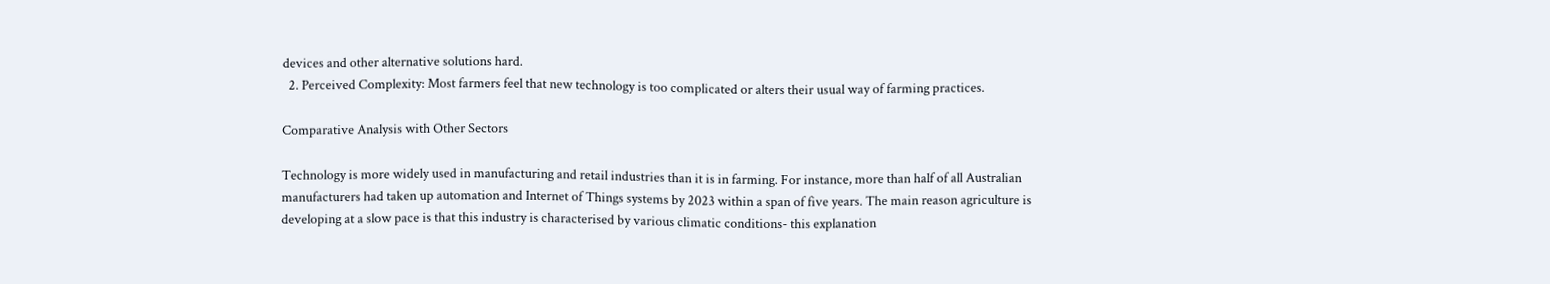devices and other alternative solutions hard.
  2. Perceived Complexity: Most farmers feel that new technology is too complicated or alters their usual way of farming practices.

Comparative Analysis with Other Sectors

Technology is more widely used in manufacturing and retail industries than it is in farming. For instance, more than half of all Australian manufacturers had taken up automation and Internet of Things systems by 2023 within a span of five years. The main reason agriculture is developing at a slow pace is that this industry is characterised by various climatic conditions- this explanation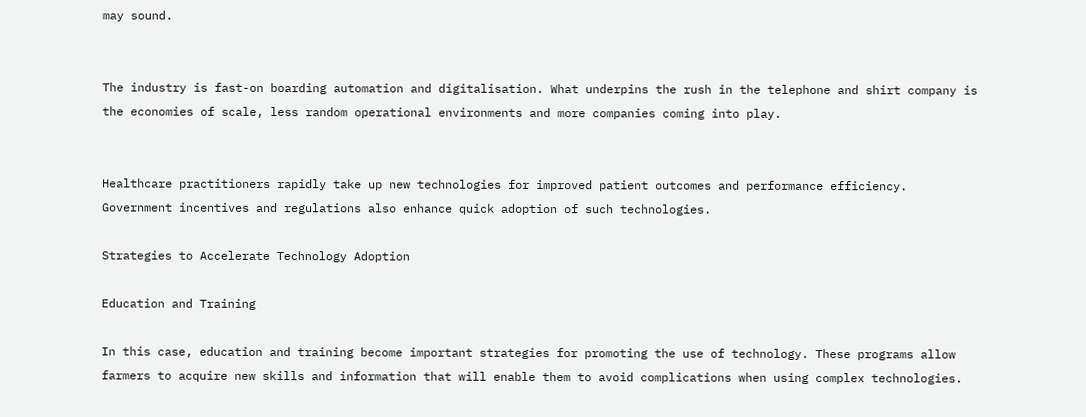may sound.


The industry is fast-on boarding automation and digitalisation. What underpins the rush in the telephone and shirt company is the economies of scale, less random operational environments and more companies coming into play.


Healthcare practitioners rapidly take up new technologies for improved patient outcomes and performance efficiency. Government incentives and regulations also enhance quick adoption of such technologies.

Strategies to Accelerate Technology Adoption

Education and Training

In this case, education and training become important strategies for promoting the use of technology. These programs allow farmers to acquire new skills and information that will enable them to avoid complications when using complex technologies.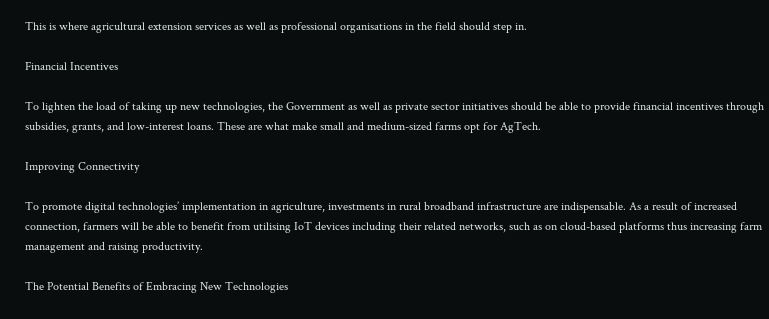This is where agricultural extension services as well as professional organisations in the field should step in.

Financial Incentives

To lighten the load of taking up new technologies, the Government as well as private sector initiatives should be able to provide financial incentives through subsidies, grants, and low-interest loans. These are what make small and medium-sized farms opt for AgTech.

Improving Connectivity

To promote digital technologies’ implementation in agriculture, investments in rural broadband infrastructure are indispensable. As a result of increased connection, farmers will be able to benefit from utilising IoT devices including their related networks, such as on cloud-based platforms thus increasing farm management and raising productivity.

The Potential Benefits of Embracing New Technologies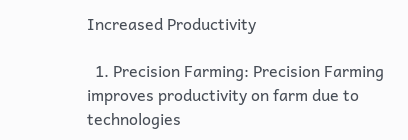Increased Productivity

  1. Precision Farming: Precision Farming improves productivity on farm due to technologies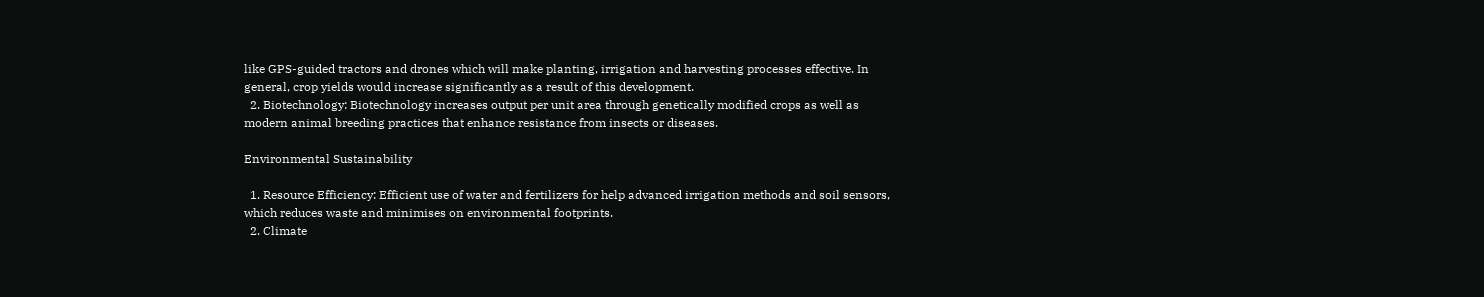like GPS-guided tractors and drones which will make planting, irrigation and harvesting processes effective. In general, crop yields would increase significantly as a result of this development.
  2. Biotechnology: Biotechnology increases output per unit area through genetically modified crops as well as modern animal breeding practices that enhance resistance from insects or diseases.

Environmental Sustainability

  1. Resource Efficiency: Efficient use of water and fertilizers for help advanced irrigation methods and soil sensors, which reduces waste and minimises on environmental footprints.
  2. Climate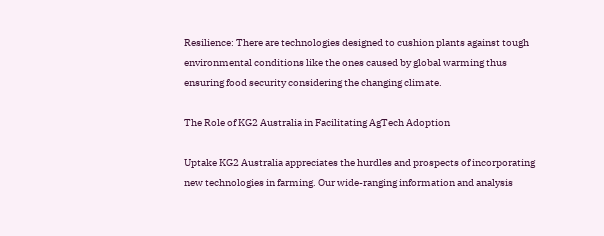Resilience: There are technologies designed to cushion plants against tough environmental conditions like the ones caused by global warming thus ensuring food security considering the changing climate.

The Role of KG2 Australia in Facilitating AgTech Adoption

Uptake KG2 Australia appreciates the hurdles and prospects of incorporating new technologies in farming. Our wide-ranging information and analysis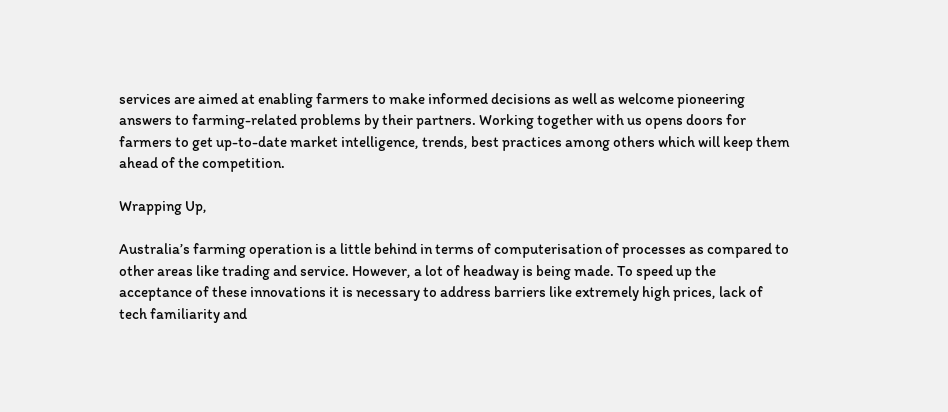services are aimed at enabling farmers to make informed decisions as well as welcome pioneering answers to farming-related problems by their partners. Working together with us opens doors for farmers to get up-to-date market intelligence, trends, best practices among others which will keep them ahead of the competition.

Wrapping Up,

Australia’s farming operation is a little behind in terms of computerisation of processes as compared to other areas like trading and service. However, a lot of headway is being made. To speed up the acceptance of these innovations it is necessary to address barriers like extremely high prices, lack of tech familiarity and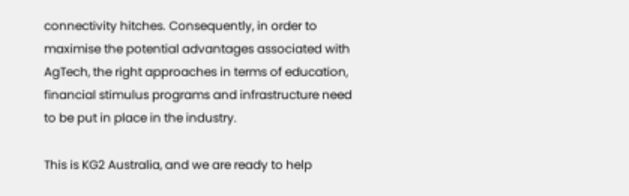connectivity hitches. Consequently, in order to maximise the potential advantages associated with AgTech, the right approaches in terms of education, financial stimulus programs and infrastructure need to be put in place in the industry.

This is KG2 Australia, and we are ready to help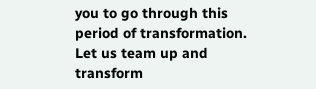you to go through this period of transformation. Let us team up and transform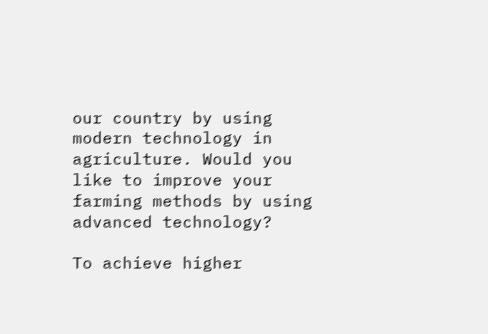our country by using modern technology in agriculture. Would you like to improve your farming methods by using advanced technology?

To achieve higher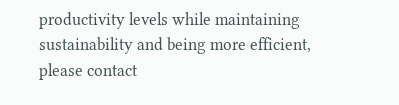productivity levels while maintaining sustainability and being more efficient, please contact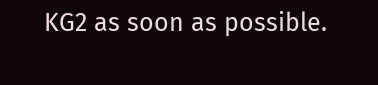KG2 as soon as possible.